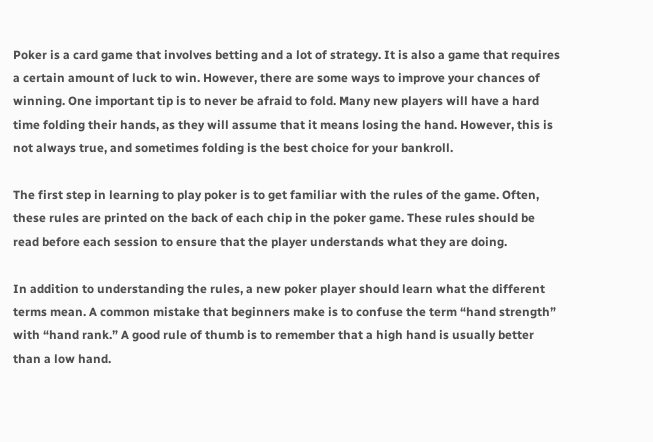Poker is a card game that involves betting and a lot of strategy. It is also a game that requires a certain amount of luck to win. However, there are some ways to improve your chances of winning. One important tip is to never be afraid to fold. Many new players will have a hard time folding their hands, as they will assume that it means losing the hand. However, this is not always true, and sometimes folding is the best choice for your bankroll.

The first step in learning to play poker is to get familiar with the rules of the game. Often, these rules are printed on the back of each chip in the poker game. These rules should be read before each session to ensure that the player understands what they are doing.

In addition to understanding the rules, a new poker player should learn what the different terms mean. A common mistake that beginners make is to confuse the term “hand strength” with “hand rank.” A good rule of thumb is to remember that a high hand is usually better than a low hand.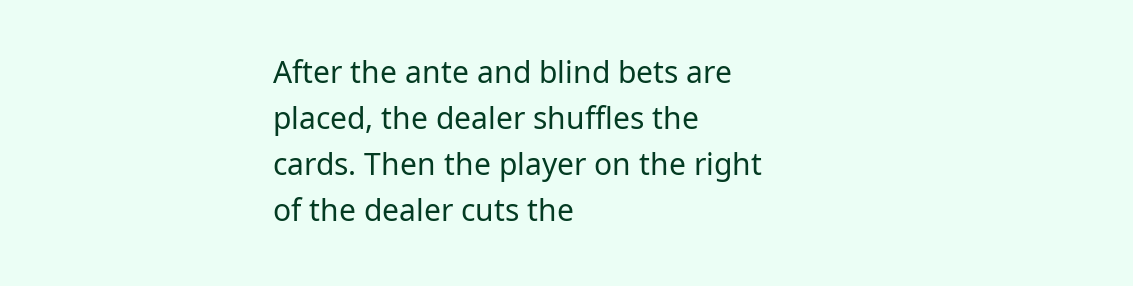After the ante and blind bets are placed, the dealer shuffles the cards. Then the player on the right of the dealer cuts the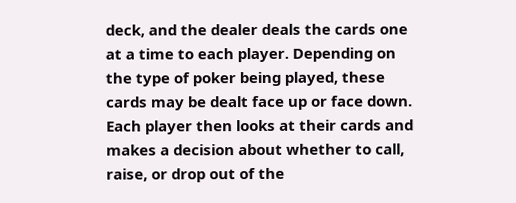deck, and the dealer deals the cards one at a time to each player. Depending on the type of poker being played, these cards may be dealt face up or face down. Each player then looks at their cards and makes a decision about whether to call, raise, or drop out of the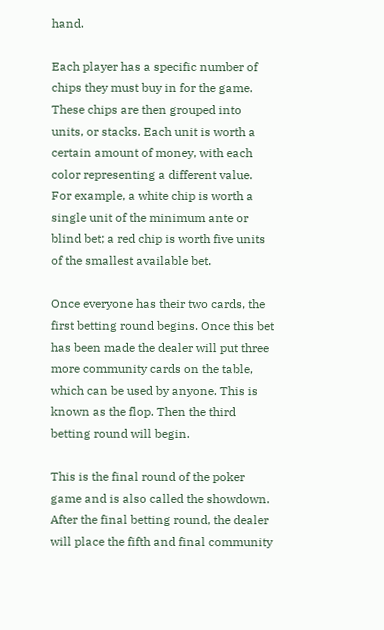hand.

Each player has a specific number of chips they must buy in for the game. These chips are then grouped into units, or stacks. Each unit is worth a certain amount of money, with each color representing a different value. For example, a white chip is worth a single unit of the minimum ante or blind bet; a red chip is worth five units of the smallest available bet.

Once everyone has their two cards, the first betting round begins. Once this bet has been made the dealer will put three more community cards on the table, which can be used by anyone. This is known as the flop. Then the third betting round will begin.

This is the final round of the poker game and is also called the showdown. After the final betting round, the dealer will place the fifth and final community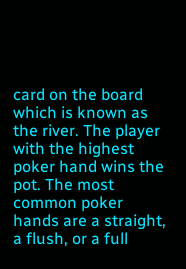card on the board which is known as the river. The player with the highest poker hand wins the pot. The most common poker hands are a straight, a flush, or a full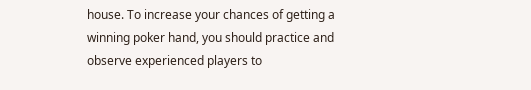house. To increase your chances of getting a winning poker hand, you should practice and observe experienced players to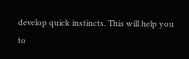develop quick instincts. This will help you to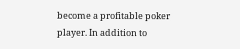become a profitable poker player. In addition to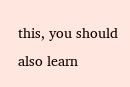this, you should also learn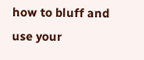how to bluff and use your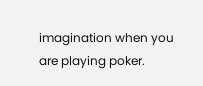imagination when you are playing poker.